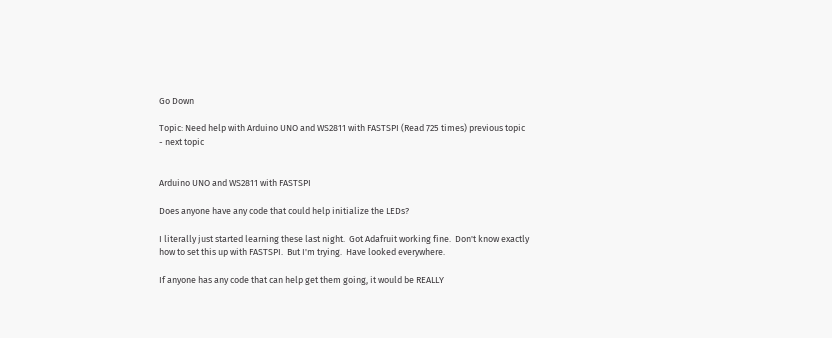Go Down

Topic: Need help with Arduino UNO and WS2811 with FASTSPI (Read 725 times) previous topic - next topic


Arduino UNO and WS2811 with FASTSPI

Does anyone have any code that could help initialize the LEDs?

I literally just started learning these last night.  Got Adafruit working fine.  Don't know exactly how to set this up with FASTSPI.  But I'm trying.  Have looked everywhere.

If anyone has any code that can help get them going, it would be REALLY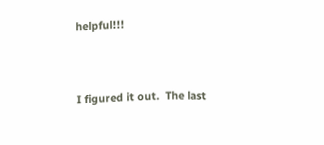helpful!!!



I figured it out.  The last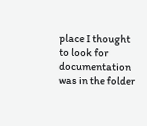place I thought to look for documentation was in the folder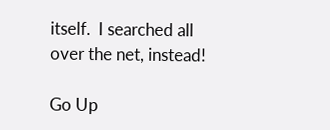itself.  I searched all over the net, instead!

Go Up